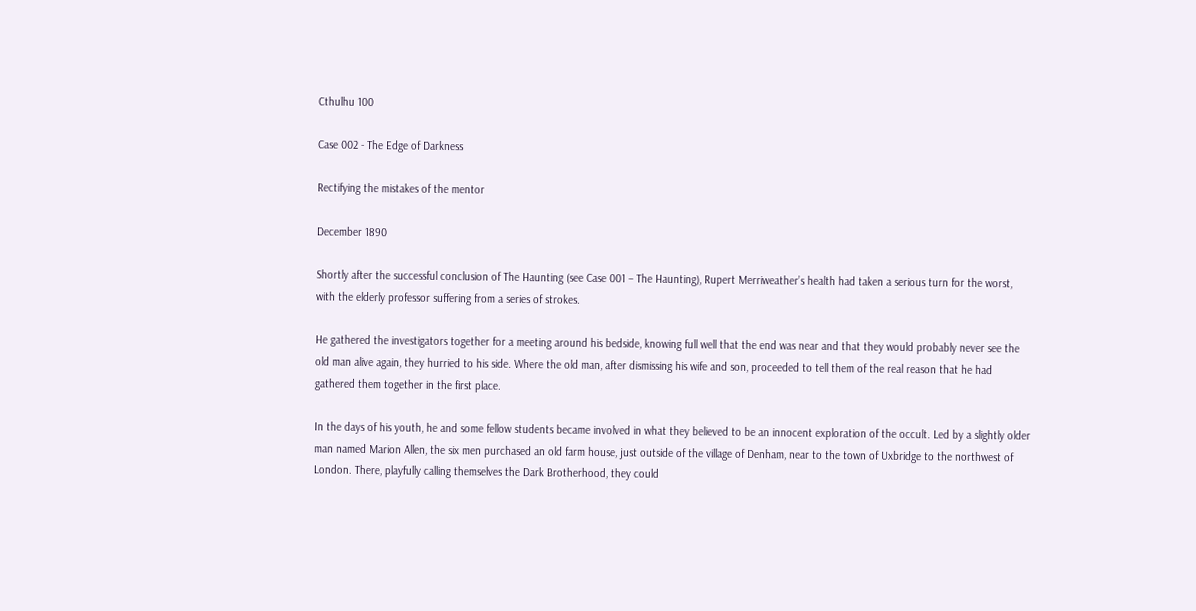Cthulhu 100

Case 002 - The Edge of Darkness

Rectifying the mistakes of the mentor

December 1890

Shortly after the successful conclusion of The Haunting (see Case 001 – The Haunting), Rupert Merriweather’s health had taken a serious turn for the worst, with the elderly professor suffering from a series of strokes.

He gathered the investigators together for a meeting around his bedside, knowing full well that the end was near and that they would probably never see the old man alive again, they hurried to his side. Where the old man, after dismissing his wife and son, proceeded to tell them of the real reason that he had gathered them together in the first place.

In the days of his youth, he and some fellow students became involved in what they believed to be an innocent exploration of the occult. Led by a slightly older man named Marion Allen, the six men purchased an old farm house, just outside of the village of Denham, near to the town of Uxbridge to the northwest of London. There, playfully calling themselves the Dark Brotherhood, they could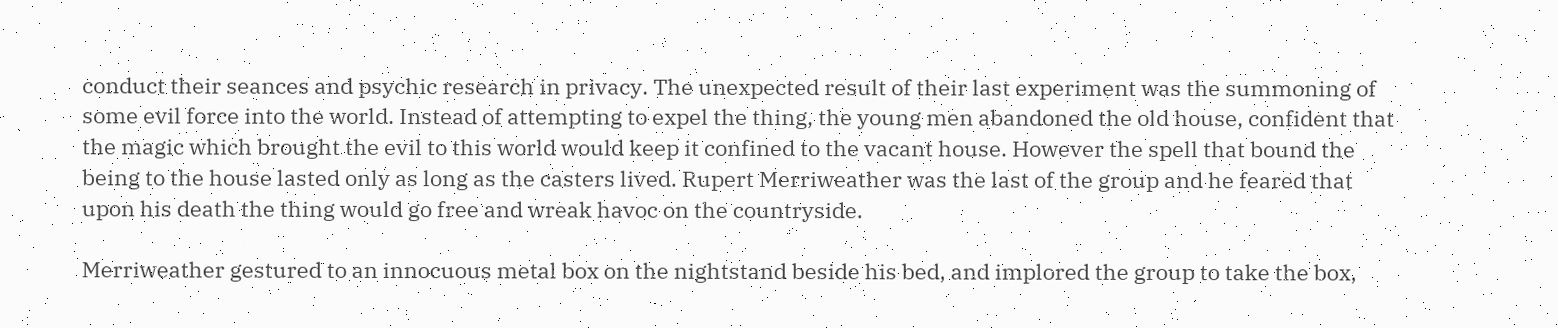conduct their seances and psychic research in privacy. The unexpected result of their last experiment was the summoning of some evil force into the world. Instead of attempting to expel the thing, the young men abandoned the old house, confident that the magic which brought the evil to this world would keep it confined to the vacant house. However the spell that bound the being to the house lasted only as long as the casters lived. Rupert Merriweather was the last of the group and he feared that upon his death the thing would go free and wreak havoc on the countryside.

Merriweather gestured to an innocuous metal box on the nightstand beside his bed, and implored the group to take the box,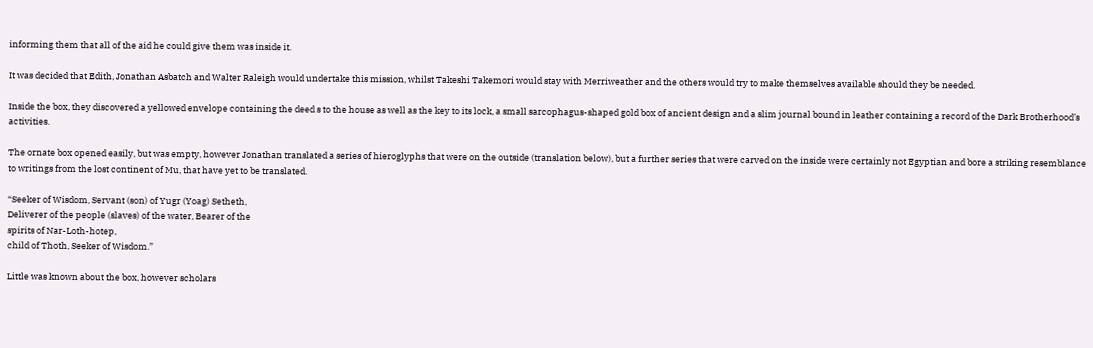informing them that all of the aid he could give them was inside it.

It was decided that Edith, Jonathan Asbatch and Walter Raleigh would undertake this mission, whilst Takeshi Takemori would stay with Merriweather and the others would try to make themselves available should they be needed.

Inside the box, they discovered a yellowed envelope containing the deed s to the house as well as the key to its lock, a small sarcophagus-shaped gold box of ancient design and a slim journal bound in leather containing a record of the Dark Brotherhood’s activities.

The ornate box opened easily, but was empty, however Jonathan translated a series of hieroglyphs that were on the outside (translation below), but a further series that were carved on the inside were certainly not Egyptian and bore a striking resemblance to writings from the lost continent of Mu, that have yet to be translated.

“Seeker of Wisdom, Servant (son) of Yugr (Yoag) Setheth,
Deliverer of the people (slaves) of the water, Bearer of the
spirits of Nar-Loth-hotep,
child of Thoth, Seeker of Wisdom.”

Little was known about the box, however scholars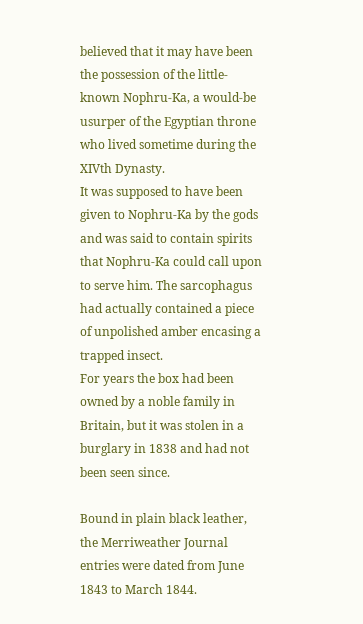believed that it may have been the possession of the little-known Nophru-Ka, a would-be usurper of the Egyptian throne who lived sometime during the XIVth Dynasty.
It was supposed to have been given to Nophru-Ka by the gods and was said to contain spirits that Nophru-Ka could call upon to serve him. The sarcophagus had actually contained a piece of unpolished amber encasing a trapped insect.
For years the box had been owned by a noble family in Britain, but it was stolen in a burglary in 1838 and had not been seen since.

Bound in plain black leather, the Merriweather Journal entries were dated from June 1843 to March 1844.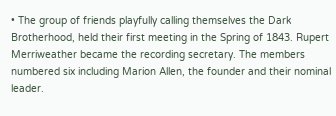• The group of friends playfully calling themselves the Dark Brotherhood, held their first meeting in the Spring of 1843. Rupert Merriweather became the recording secretary. The members numbered six including Marion Allen, the founder and their nominal leader.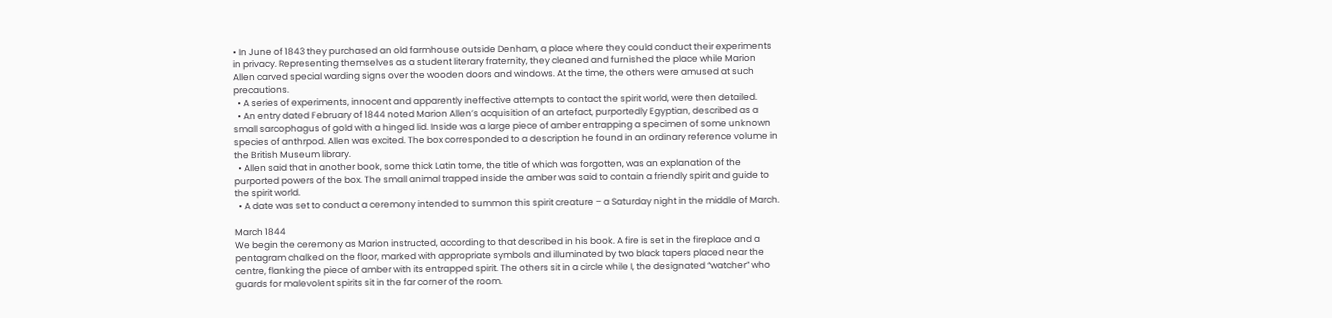• In June of 1843 they purchased an old farmhouse outside Denham, a place where they could conduct their experiments in privacy. Representing themselves as a student literary fraternity, they cleaned and furnished the place while Marion Allen carved special warding signs over the wooden doors and windows. At the time, the others were amused at such precautions.
  • A series of experiments, innocent and apparently ineffective attempts to contact the spirit world, were then detailed.
  • An entry dated February of 1844 noted Marion Allen’s acquisition of an artefact, purportedly Egyptian, described as a small sarcophagus of gold with a hinged lid. Inside was a large piece of amber entrapping a specimen of some unknown species of anthrpod. Allen was excited. The box corresponded to a description he found in an ordinary reference volume in the British Museum library.
  • Allen said that in another book, some thick Latin tome, the title of which was forgotten, was an explanation of the purported powers of the box. The small animal trapped inside the amber was said to contain a friendly spirit and guide to the spirit world.
  • A date was set to conduct a ceremony intended to summon this spirit creature – a Saturday night in the middle of March.

March 1844
We begin the ceremony as Marion instructed, according to that described in his book. A fire is set in the fireplace and a pentagram chalked on the floor, marked with appropriate symbols and illuminated by two black tapers placed near the centre, flanking the piece of amber with its entrapped spirit. The others sit in a circle while I, the designated “watcher” who guards for malevolent spirits sit in the far corner of the room.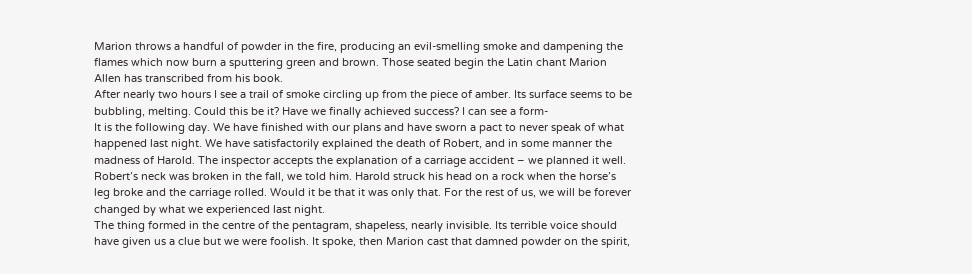Marion throws a handful of powder in the fire, producing an evil-smelling smoke and dampening the flames which now burn a sputtering green and brown. Those seated begin the Latin chant Marion Allen has transcribed from his book.
After nearly two hours I see a trail of smoke circling up from the piece of amber. Its surface seems to be bubbling, melting. Could this be it? Have we finally achieved success? I can see a form-
It is the following day. We have finished with our plans and have sworn a pact to never speak of what happened last night. We have satisfactorily explained the death of Robert, and in some manner the madness of Harold. The inspector accepts the explanation of a carriage accident – we planned it well. Robert’s neck was broken in the fall, we told him. Harold struck his head on a rock when the horse’s leg broke and the carriage rolled. Would it be that it was only that. For the rest of us, we will be forever changed by what we experienced last night.
The thing formed in the centre of the pentagram, shapeless, nearly invisible. Its terrible voice should have given us a clue but we were foolish. It spoke, then Marion cast that damned powder on the spirit,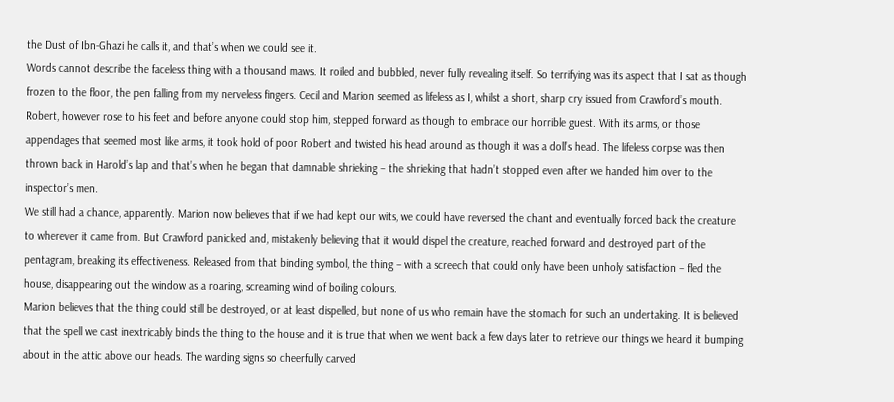the Dust of Ibn-Ghazi he calls it, and that’s when we could see it.
Words cannot describe the faceless thing with a thousand maws. It roiled and bubbled, never fully revealing itself. So terrifying was its aspect that I sat as though frozen to the floor, the pen falling from my nerveless fingers. Cecil and Marion seemed as lifeless as I, whilst a short, sharp cry issued from Crawford’s mouth. Robert, however rose to his feet and before anyone could stop him, stepped forward as though to embrace our horrible guest. With its arms, or those appendages that seemed most like arms, it took hold of poor Robert and twisted his head around as though it was a doll’s head. The lifeless corpse was then thrown back in Harold’s lap and that’s when he began that damnable shrieking – the shrieking that hadn’t stopped even after we handed him over to the inspector’s men.
We still had a chance, apparently. Marion now believes that if we had kept our wits, we could have reversed the chant and eventually forced back the creature to wherever it came from. But Crawford panicked and, mistakenly believing that it would dispel the creature, reached forward and destroyed part of the pentagram, breaking its effectiveness. Released from that binding symbol, the thing – with a screech that could only have been unholy satisfaction – fled the house, disappearing out the window as a roaring, screaming wind of boiling colours.
Marion believes that the thing could still be destroyed, or at least dispelled, but none of us who remain have the stomach for such an undertaking. It is believed that the spell we cast inextricably binds the thing to the house and it is true that when we went back a few days later to retrieve our things we heard it bumping about in the attic above our heads. The warding signs so cheerfully carved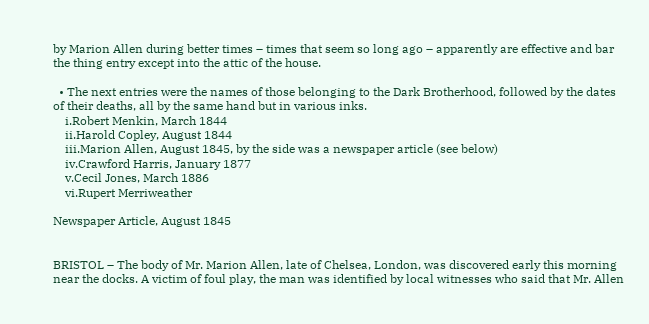by Marion Allen during better times – times that seem so long ago – apparently are effective and bar the thing entry except into the attic of the house.

  • The next entries were the names of those belonging to the Dark Brotherhood, followed by the dates of their deaths, all by the same hand but in various inks.
    i.Robert Menkin, March 1844
    ii.Harold Copley, August 1844
    iii.Marion Allen, August 1845, by the side was a newspaper article (see below)
    iv.Crawford Harris, January 1877
    v.Cecil Jones, March 1886
    vi.Rupert Merriweather

Newspaper Article, August 1845


BRISTOL – The body of Mr. Marion Allen, late of Chelsea, London, was discovered early this morning near the docks. A victim of foul play, the man was identified by local witnesses who said that Mr. Allen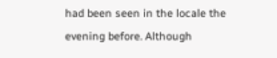had been seen in the locale the evening before. Although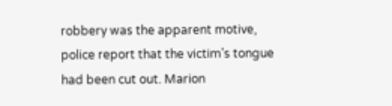robbery was the apparent motive, police report that the victim’s tongue had been cut out. Marion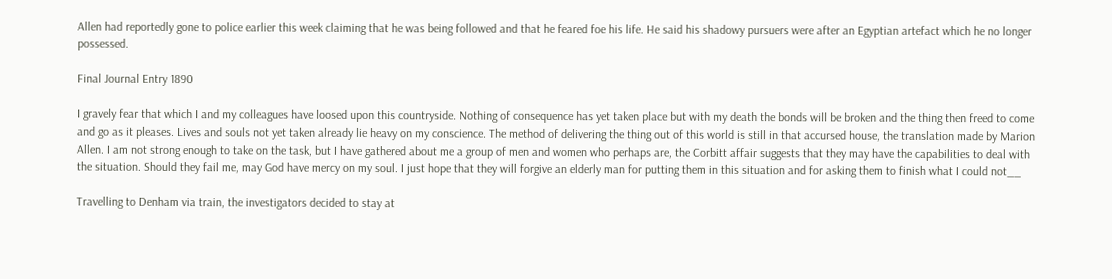Allen had reportedly gone to police earlier this week claiming that he was being followed and that he feared foe his life. He said his shadowy pursuers were after an Egyptian artefact which he no longer possessed.

Final Journal Entry 1890

I gravely fear that which I and my colleagues have loosed upon this countryside. Nothing of consequence has yet taken place but with my death the bonds will be broken and the thing then freed to come and go as it pleases. Lives and souls not yet taken already lie heavy on my conscience. The method of delivering the thing out of this world is still in that accursed house, the translation made by Marion Allen. I am not strong enough to take on the task, but I have gathered about me a group of men and women who perhaps are, the Corbitt affair suggests that they may have the capabilities to deal with the situation. Should they fail me, may God have mercy on my soul. I just hope that they will forgive an elderly man for putting them in this situation and for asking them to finish what I could not__

Travelling to Denham via train, the investigators decided to stay at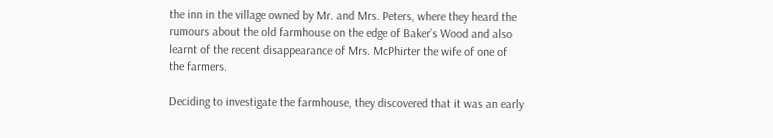the inn in the village owned by Mr. and Mrs. Peters, where they heard the rumours about the old farmhouse on the edge of Baker’s Wood and also learnt of the recent disappearance of Mrs. McPhirter the wife of one of the farmers.

Deciding to investigate the farmhouse, they discovered that it was an early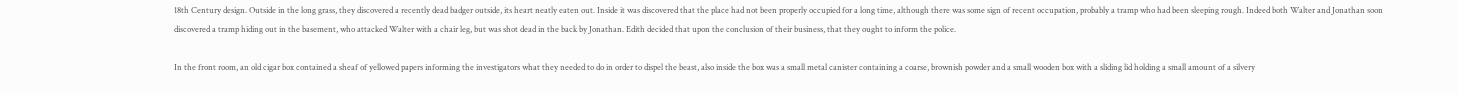18th Century design. Outside in the long grass, they discovered a recently dead badger outside, its heart neatly eaten out. Inside it was discovered that the place had not been properly occupied for a long time, although there was some sign of recent occupation, probably a tramp who had been sleeping rough. Indeed both Walter and Jonathan soon discovered a tramp hiding out in the basement, who attacked Walter with a chair leg, but was shot dead in the back by Jonathan. Edith decided that upon the conclusion of their business, that they ought to inform the police.

In the front room, an old cigar box contained a sheaf of yellowed papers informing the investigators what they needed to do in order to dispel the beast, also inside the box was a small metal canister containing a coarse, brownish powder and a small wooden box with a sliding lid holding a small amount of a silvery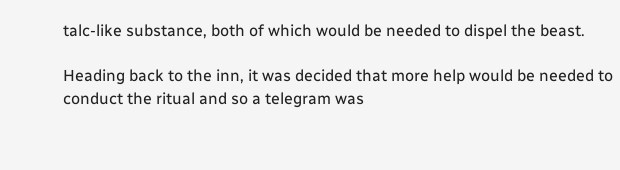talc-like substance, both of which would be needed to dispel the beast.

Heading back to the inn, it was decided that more help would be needed to conduct the ritual and so a telegram was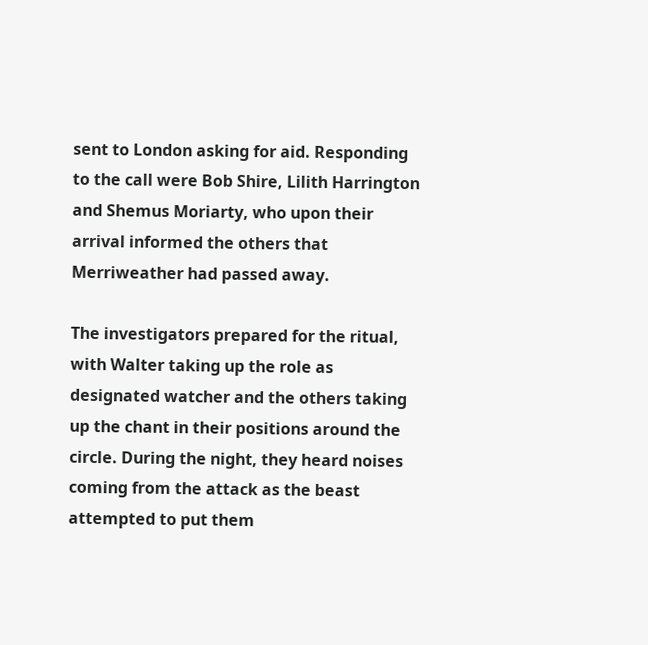sent to London asking for aid. Responding to the call were Bob Shire, Lilith Harrington and Shemus Moriarty, who upon their arrival informed the others that Merriweather had passed away.

The investigators prepared for the ritual, with Walter taking up the role as designated watcher and the others taking up the chant in their positions around the circle. During the night, they heard noises coming from the attack as the beast attempted to put them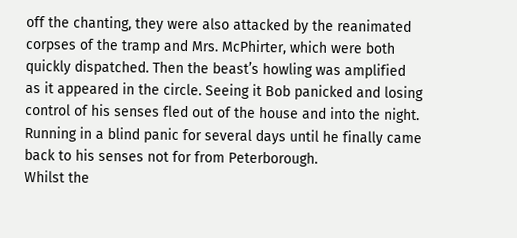off the chanting, they were also attacked by the reanimated corpses of the tramp and Mrs. McPhirter, which were both quickly dispatched. Then the beast’s howling was amplified as it appeared in the circle. Seeing it Bob panicked and losing control of his senses fled out of the house and into the night. Running in a blind panic for several days until he finally came back to his senses not for from Peterborough.
Whilst the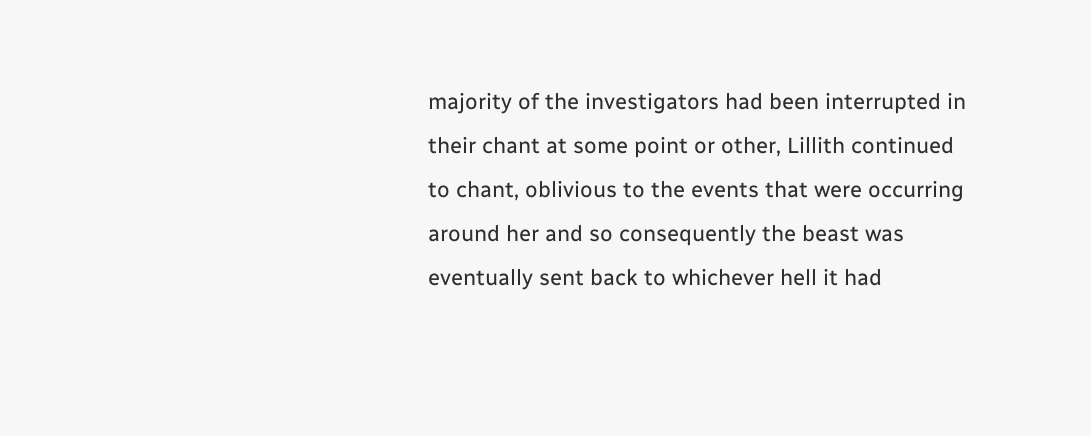majority of the investigators had been interrupted in their chant at some point or other, Lillith continued to chant, oblivious to the events that were occurring around her and so consequently the beast was eventually sent back to whichever hell it had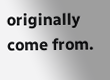originally come from.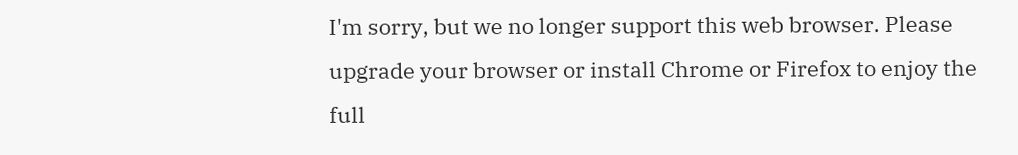I'm sorry, but we no longer support this web browser. Please upgrade your browser or install Chrome or Firefox to enjoy the full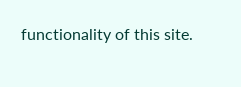functionality of this site.